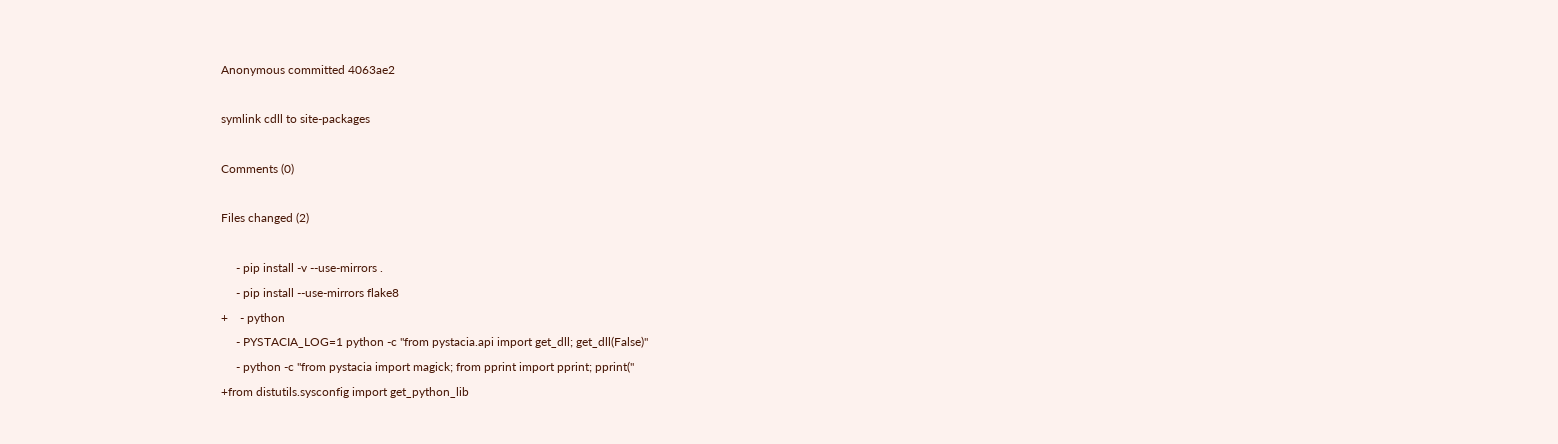Anonymous committed 4063ae2

symlink cdll to site-packages

Comments (0)

Files changed (2)

     - pip install -v --use-mirrors .
     - pip install --use-mirrors flake8
+    - python
     - PYSTACIA_LOG=1 python -c "from pystacia.api import get_dll; get_dll(False)"
     - python -c "from pystacia import magick; from pprint import pprint; pprint("
+from distutils.sysconfig import get_python_lib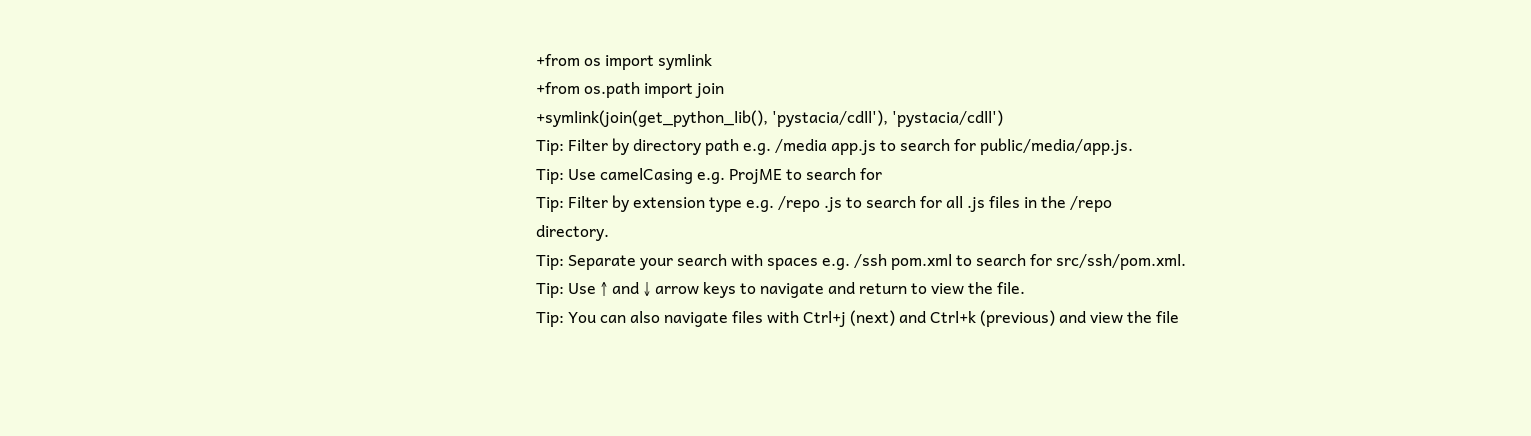+from os import symlink
+from os.path import join
+symlink(join(get_python_lib(), 'pystacia/cdll'), 'pystacia/cdll')
Tip: Filter by directory path e.g. /media app.js to search for public/media/app.js.
Tip: Use camelCasing e.g. ProjME to search for
Tip: Filter by extension type e.g. /repo .js to search for all .js files in the /repo directory.
Tip: Separate your search with spaces e.g. /ssh pom.xml to search for src/ssh/pom.xml.
Tip: Use ↑ and ↓ arrow keys to navigate and return to view the file.
Tip: You can also navigate files with Ctrl+j (next) and Ctrl+k (previous) and view the file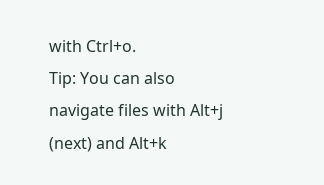with Ctrl+o.
Tip: You can also navigate files with Alt+j (next) and Alt+k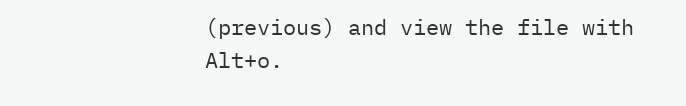(previous) and view the file with Alt+o.